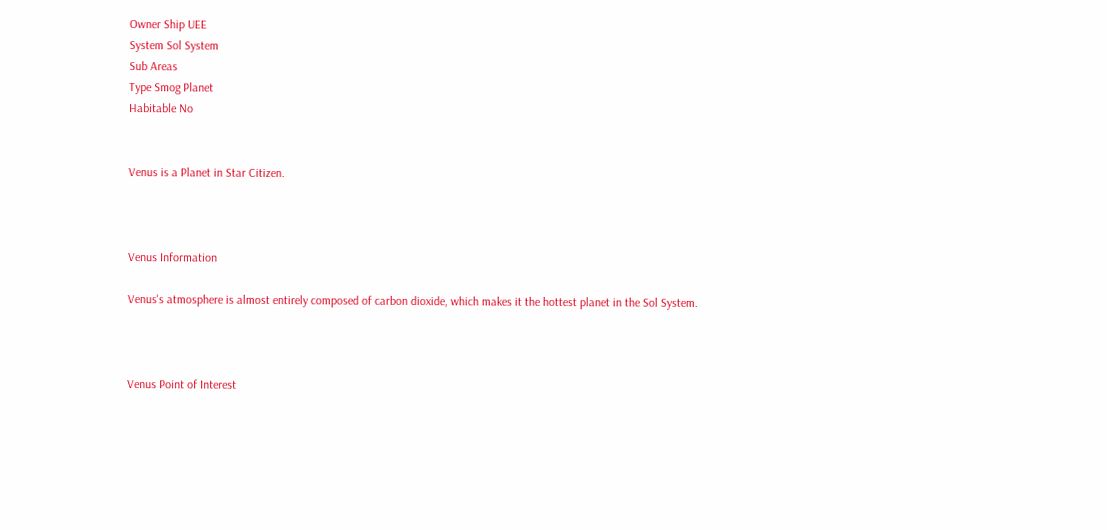Owner Ship UEE
System Sol System
Sub Areas
Type Smog Planet
Habitable No


Venus is a Planet in Star Citizen.



Venus Information

Venus's atmosphere is almost entirely composed of carbon dioxide, which makes it the hottest planet in the Sol System.



Venus Point of Interest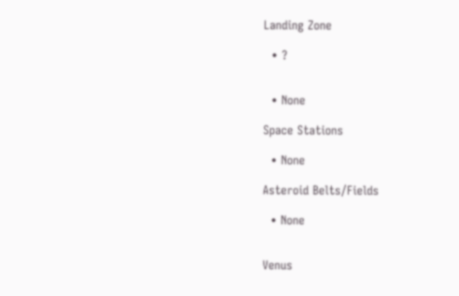Landing Zone

  • ?


  • None

Space Stations

  • None

Asteroid Belts/Fields

  • None


Venus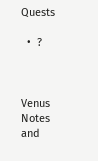Quests

  •  ?



Venus Notes and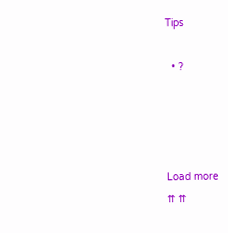Tips

  • ?




Load more
⇈ ⇈